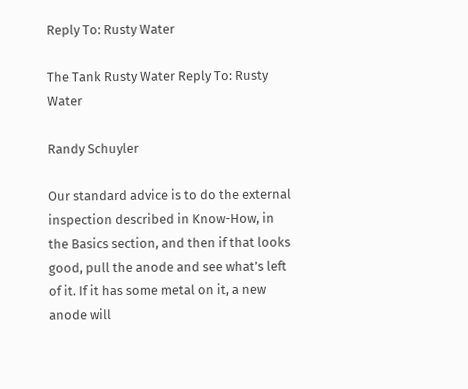Reply To: Rusty Water

The Tank Rusty Water Reply To: Rusty Water

Randy Schuyler

Our standard advice is to do the external inspection described in Know-How, in the Basics section, and then if that looks good, pull the anode and see what’s left of it. If it has some metal on it, a new anode will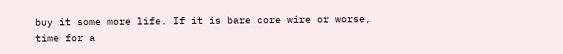buy it some more life. If it is bare core wire or worse, time for a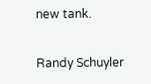new tank.

Randy Schuyler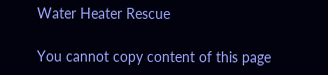Water Heater Rescue

You cannot copy content of this page